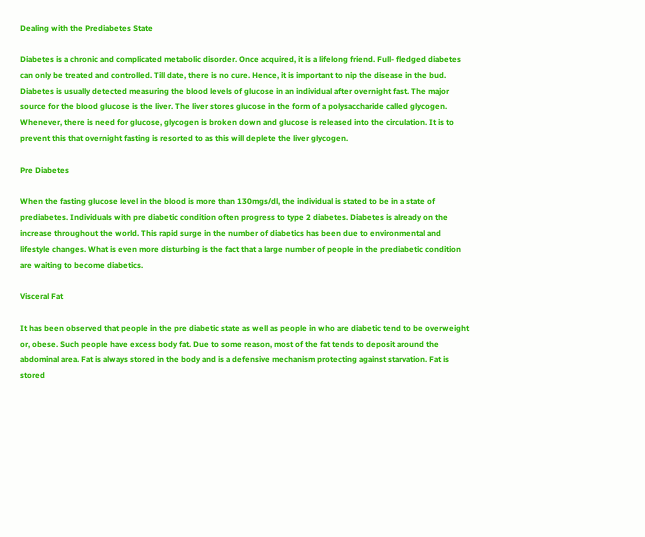Dealing with the Prediabetes State

Diabetes is a chronic and complicated metabolic disorder. Once acquired, it is a lifelong friend. Full- fledged diabetes can only be treated and controlled. Till date, there is no cure. Hence, it is important to nip the disease in the bud. Diabetes is usually detected measuring the blood levels of glucose in an individual after overnight fast. The major source for the blood glucose is the liver. The liver stores glucose in the form of a polysaccharide called glycogen. Whenever, there is need for glucose, glycogen is broken down and glucose is released into the circulation. It is to prevent this that overnight fasting is resorted to as this will deplete the liver glycogen.

Pre Diabetes

When the fasting glucose level in the blood is more than 130mgs/dl, the individual is stated to be in a state of prediabetes. Individuals with pre diabetic condition often progress to type 2 diabetes. Diabetes is already on the increase throughout the world. This rapid surge in the number of diabetics has been due to environmental and lifestyle changes. What is even more disturbing is the fact that a large number of people in the prediabetic condition are waiting to become diabetics.

Visceral Fat

It has been observed that people in the pre diabetic state as well as people in who are diabetic tend to be overweight or, obese. Such people have excess body fat. Due to some reason, most of the fat tends to deposit around the abdominal area. Fat is always stored in the body and is a defensive mechanism protecting against starvation. Fat is stored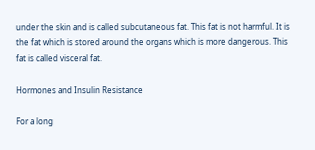under the skin and is called subcutaneous fat. This fat is not harmful. It is the fat which is stored around the organs which is more dangerous. This fat is called visceral fat.

Hormones and Insulin Resistance

For a long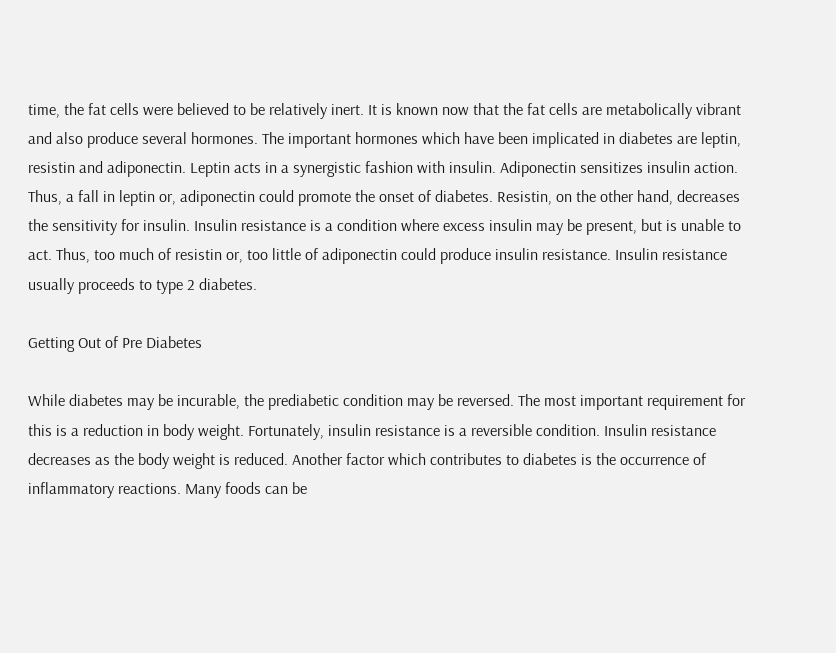time, the fat cells were believed to be relatively inert. It is known now that the fat cells are metabolically vibrant and also produce several hormones. The important hormones which have been implicated in diabetes are leptin, resistin and adiponectin. Leptin acts in a synergistic fashion with insulin. Adiponectin sensitizes insulin action. Thus, a fall in leptin or, adiponectin could promote the onset of diabetes. Resistin, on the other hand, decreases the sensitivity for insulin. Insulin resistance is a condition where excess insulin may be present, but is unable to act. Thus, too much of resistin or, too little of adiponectin could produce insulin resistance. Insulin resistance usually proceeds to type 2 diabetes.

Getting Out of Pre Diabetes

While diabetes may be incurable, the prediabetic condition may be reversed. The most important requirement for this is a reduction in body weight. Fortunately, insulin resistance is a reversible condition. Insulin resistance decreases as the body weight is reduced. Another factor which contributes to diabetes is the occurrence of inflammatory reactions. Many foods can be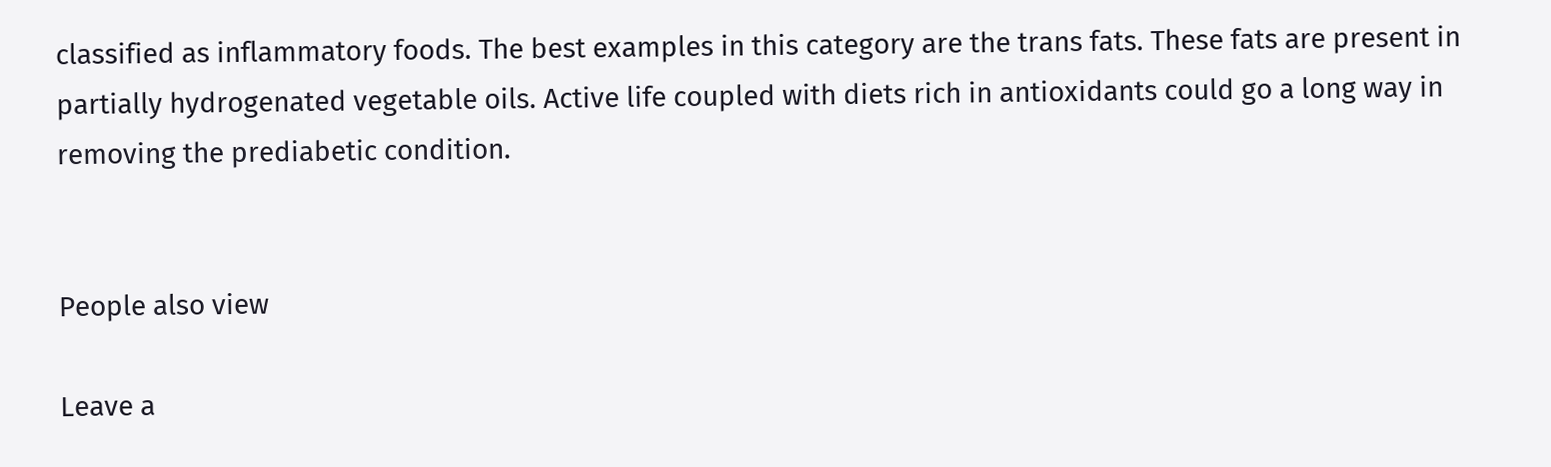classified as inflammatory foods. The best examples in this category are the trans fats. These fats are present in partially hydrogenated vegetable oils. Active life coupled with diets rich in antioxidants could go a long way in removing the prediabetic condition.


People also view

Leave a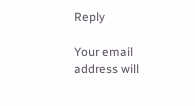Reply

Your email address will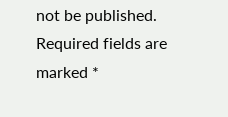not be published. Required fields are marked *